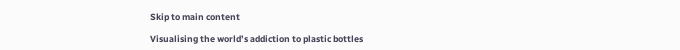Skip to main content

Visualising the world’s addiction to plastic bottles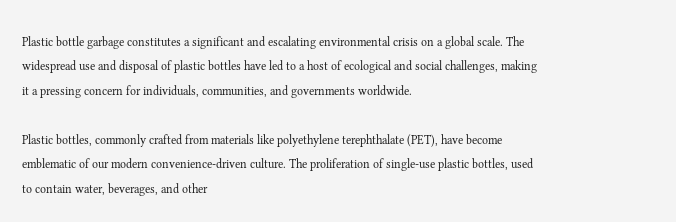Plastic bottle garbage constitutes a significant and escalating environmental crisis on a global scale. The widespread use and disposal of plastic bottles have led to a host of ecological and social challenges, making it a pressing concern for individuals, communities, and governments worldwide.

Plastic bottles, commonly crafted from materials like polyethylene terephthalate (PET), have become emblematic of our modern convenience-driven culture. The proliferation of single-use plastic bottles, used to contain water, beverages, and other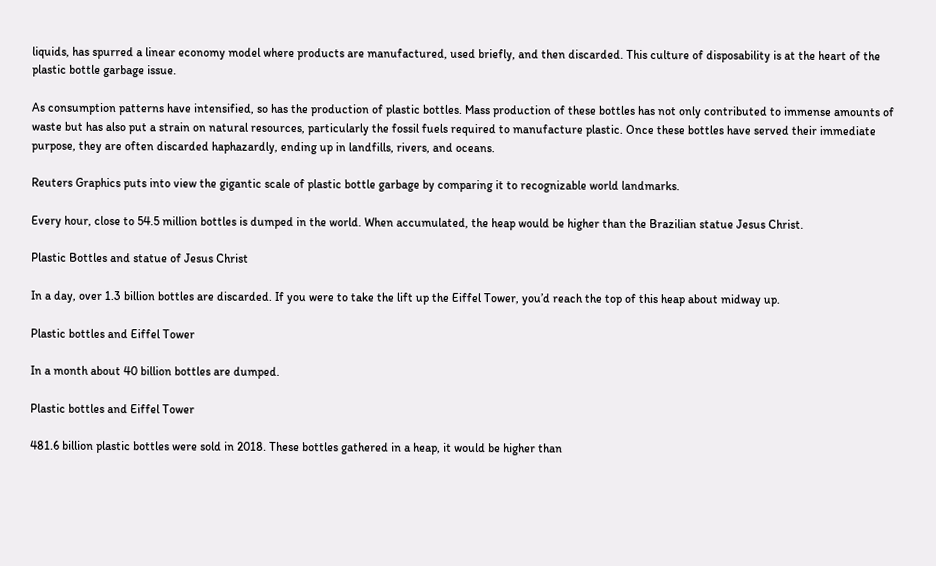liquids, has spurred a linear economy model where products are manufactured, used briefly, and then discarded. This culture of disposability is at the heart of the plastic bottle garbage issue.

As consumption patterns have intensified, so has the production of plastic bottles. Mass production of these bottles has not only contributed to immense amounts of waste but has also put a strain on natural resources, particularly the fossil fuels required to manufacture plastic. Once these bottles have served their immediate purpose, they are often discarded haphazardly, ending up in landfills, rivers, and oceans.

Reuters Graphics puts into view the gigantic scale of plastic bottle garbage by comparing it to recognizable world landmarks.

Every hour, close to 54.5 million bottles is dumped in the world. When accumulated, the heap would be higher than the Brazilian statue Jesus Christ.

Plastic Bottles and statue of Jesus Christ

In a day, over 1.3 billion bottles are discarded. If you were to take the lift up the Eiffel Tower, you’d reach the top of this heap about midway up.

Plastic bottles and Eiffel Tower

In a month about 40 billion bottles are dumped.

Plastic bottles and Eiffel Tower

481.6 billion plastic bottles were sold in 2018. These bottles gathered in a heap, it would be higher than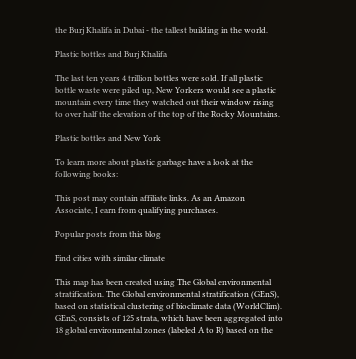the Burj Khalifa in Dubai - the tallest building in the world.

Plastic bottles and Burj Khalifa

The last ten years 4 trillion bottles were sold. If all plastic bottle waste were piled up, New Yorkers would see a plastic mountain every time they watched out their window rising to over half the elevation of the top of the Rocky Mountains.

Plastic bottles and New York

To learn more about plastic garbage have a look at the following books:

This post may contain affiliate links. As an Amazon Associate, I earn from qualifying purchases.

Popular posts from this blog

Find cities with similar climate

This map has been created using The Global environmental stratification. The Global environmental stratification (GEnS), based on statistical clustering of bioclimate data (WorldClim). GEnS, consists of 125 strata, which have been aggregated into 18 global environmental zones (labeled A to R) based on the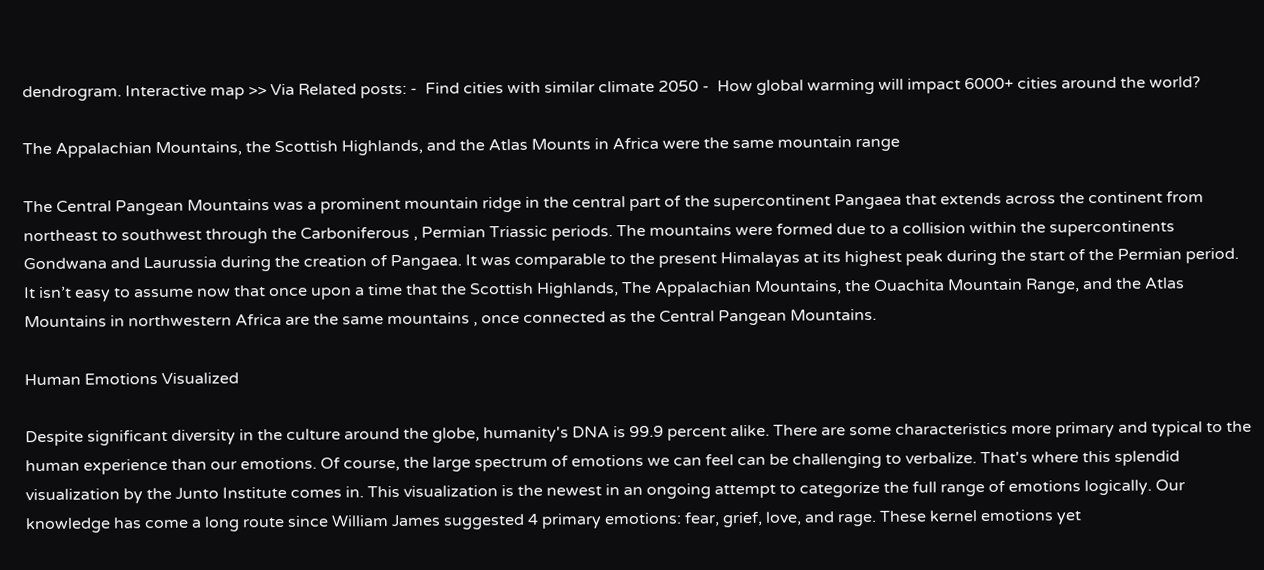dendrogram. Interactive map >> Via Related posts: -  Find cities with similar climate 2050 -  How global warming will impact 6000+ cities around the world?

The Appalachian Mountains, the Scottish Highlands, and the Atlas Mounts in Africa were the same mountain range

The Central Pangean Mountains was a prominent mountain ridge in the central part of the supercontinent Pangaea that extends across the continent from northeast to southwest through the Carboniferous , Permian Triassic periods. The mountains were formed due to a collision within the supercontinents Gondwana and Laurussia during the creation of Pangaea. It was comparable to the present Himalayas at its highest peak during the start of the Permian period. It isn’t easy to assume now that once upon a time that the Scottish Highlands, The Appalachian Mountains, the Ouachita Mountain Range, and the Atlas Mountains in northwestern Africa are the same mountains , once connected as the Central Pangean Mountains.

Human Emotions Visualized

Despite significant diversity in the culture around the globe, humanity's DNA is 99.9 percent alike. There are some characteristics more primary and typical to the human experience than our emotions. Of course, the large spectrum of emotions we can feel can be challenging to verbalize. That's where this splendid visualization by the Junto Institute comes in. This visualization is the newest in an ongoing attempt to categorize the full range of emotions logically. Our knowledge has come a long route since William James suggested 4 primary emotions: fear, grief, love, and rage. These kernel emotions yet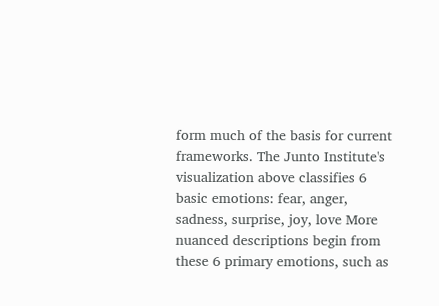form much of the basis for current frameworks. The Junto Institute's visualization above classifies 6 basic emotions: fear, anger, sadness, surprise, joy, love More nuanced descriptions begin from these 6 primary emotions, such as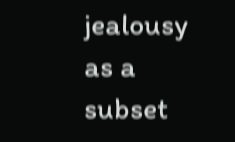jealousy as a subset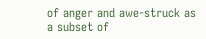of anger and awe-struck as a subset of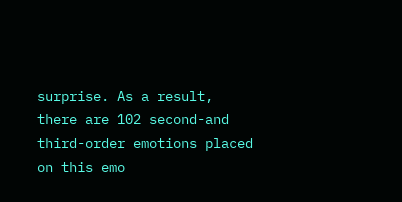surprise. As a result, there are 102 second-and third-order emotions placed on this emo